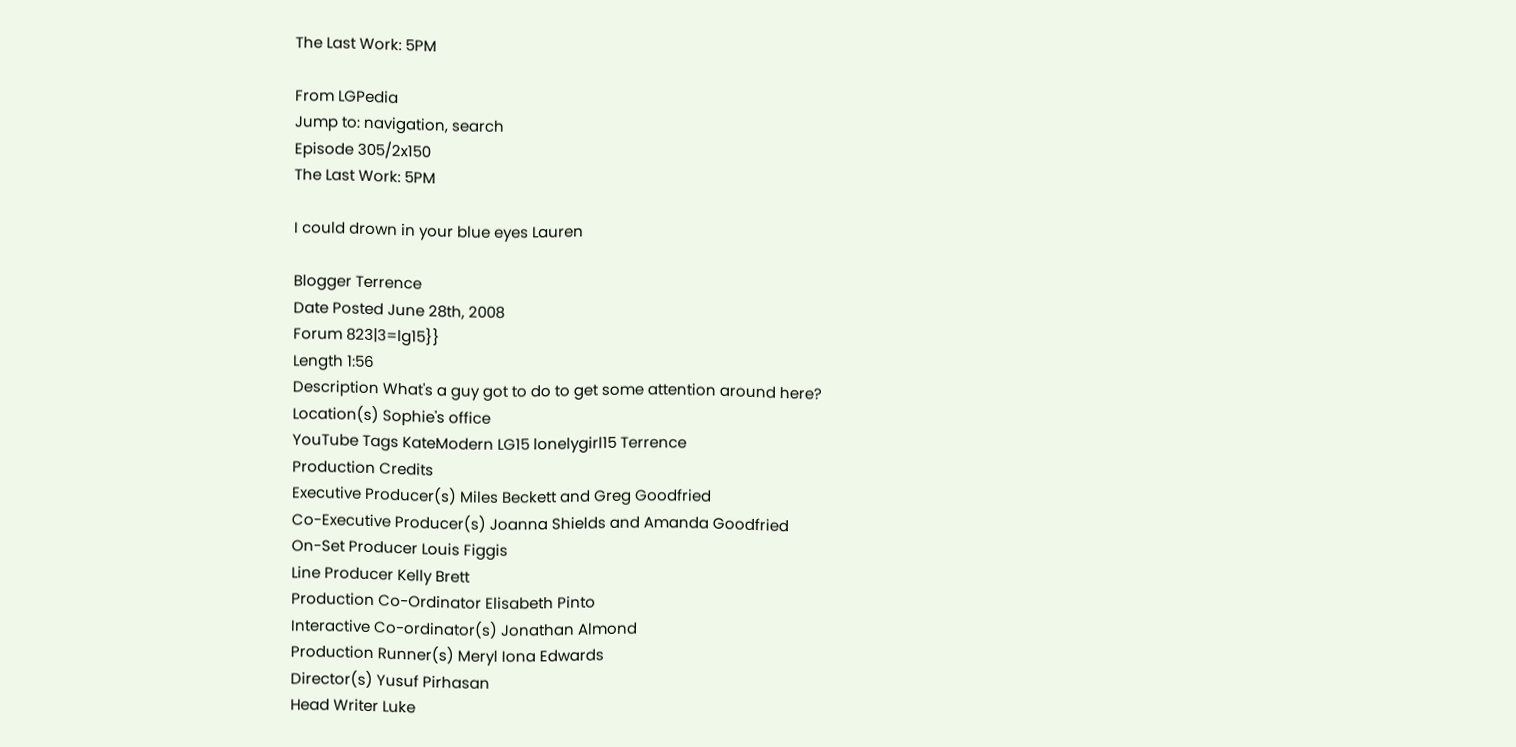The Last Work: 5PM

From LGPedia
Jump to: navigation, search
Episode 305/2x150
The Last Work: 5PM

I could drown in your blue eyes Lauren

Blogger Terrence
Date Posted June 28th, 2008
Forum 823|3=lg15}}
Length 1:56
Description What's a guy got to do to get some attention around here?
Location(s) Sophie's office
YouTube Tags KateModern LG15 lonelygirl15 Terrence
Production Credits
Executive Producer(s) Miles Beckett and Greg Goodfried
Co-Executive Producer(s) Joanna Shields and Amanda Goodfried
On-Set Producer Louis Figgis
Line Producer Kelly Brett
Production Co-Ordinator Elisabeth Pinto
Interactive Co-ordinator(s) Jonathan Almond
Production Runner(s) Meryl Iona Edwards
Director(s) Yusuf Pirhasan
Head Writer Luke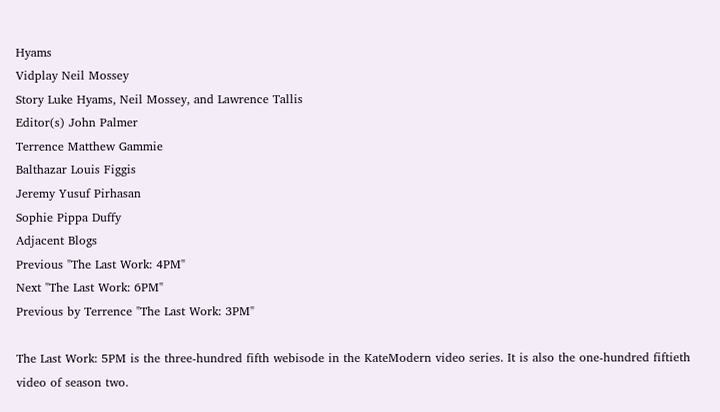Hyams
Vidplay Neil Mossey
Story Luke Hyams, Neil Mossey, and Lawrence Tallis
Editor(s) John Palmer
Terrence Matthew Gammie
Balthazar Louis Figgis
Jeremy Yusuf Pirhasan
Sophie Pippa Duffy
Adjacent Blogs
Previous "The Last Work: 4PM"
Next "The Last Work: 6PM"
Previous by Terrence "The Last Work: 3PM"

The Last Work: 5PM is the three-hundred fifth webisode in the KateModern video series. It is also the one-hundred fiftieth video of season two.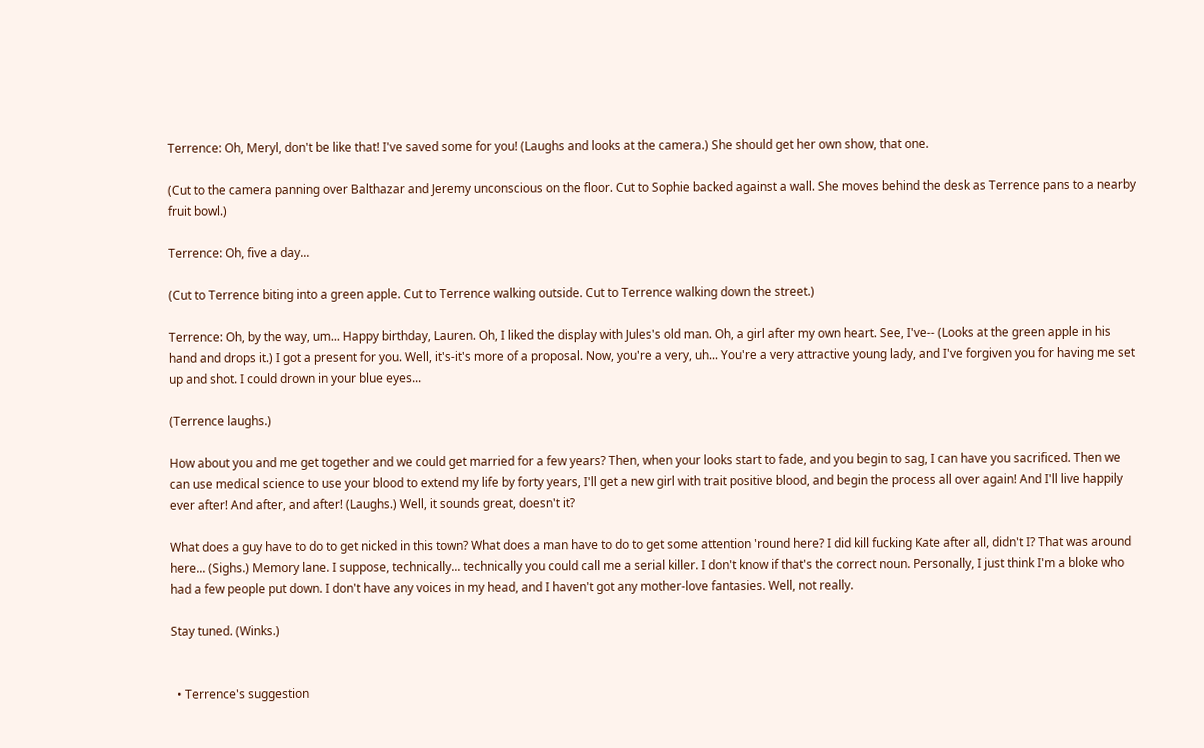Terrence: Oh, Meryl, don't be like that! I've saved some for you! (Laughs and looks at the camera.) She should get her own show, that one.

(Cut to the camera panning over Balthazar and Jeremy unconscious on the floor. Cut to Sophie backed against a wall. She moves behind the desk as Terrence pans to a nearby fruit bowl.)

Terrence: Oh, five a day...

(Cut to Terrence biting into a green apple. Cut to Terrence walking outside. Cut to Terrence walking down the street.)

Terrence: Oh, by the way, um... Happy birthday, Lauren. Oh, I liked the display with Jules's old man. Oh, a girl after my own heart. See, I've-- (Looks at the green apple in his hand and drops it.) I got a present for you. Well, it's-it's more of a proposal. Now, you're a very, uh... You're a very attractive young lady, and I've forgiven you for having me set up and shot. I could drown in your blue eyes...

(Terrence laughs.)

How about you and me get together and we could get married for a few years? Then, when your looks start to fade, and you begin to sag, I can have you sacrificed. Then we can use medical science to use your blood to extend my life by forty years, I'll get a new girl with trait positive blood, and begin the process all over again! And I'll live happily ever after! And after, and after! (Laughs.) Well, it sounds great, doesn't it?

What does a guy have to do to get nicked in this town? What does a man have to do to get some attention 'round here? I did kill fucking Kate after all, didn't I? That was around here... (Sighs.) Memory lane. I suppose, technically... technically you could call me a serial killer. I don't know if that's the correct noun. Personally, I just think I'm a bloke who had a few people put down. I don't have any voices in my head, and I haven't got any mother-love fantasies. Well, not really.

Stay tuned. (Winks.)


  • Terrence's suggestion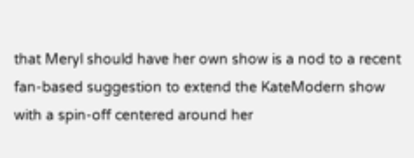that Meryl should have her own show is a nod to a recent fan-based suggestion to extend the KateModern show with a spin-off centered around her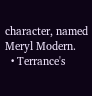character, named Meryl Modern.
  • Terrance's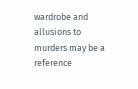wardrobe and allusions to murders may be a reference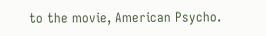to the movie, American Psycho.